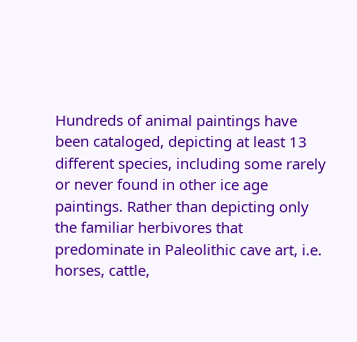Hundreds of animal paintings have been cataloged, depicting at least 13 different species, including some rarely or never found in other ice age paintings. Rather than depicting only the familiar herbivores that predominate in Paleolithic cave art, i.e. horses, cattle,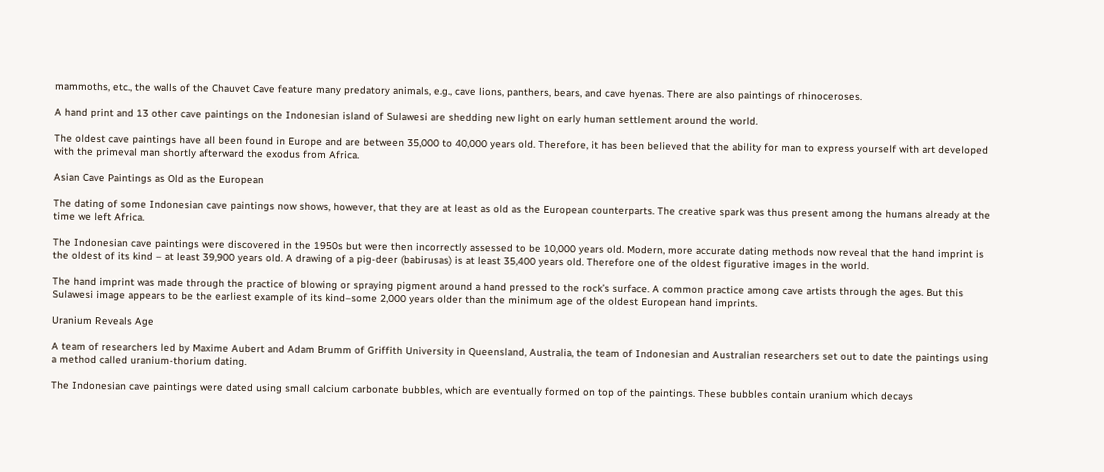mammoths, etc., the walls of the Chauvet Cave feature many predatory animals, e.g., cave lions, panthers, bears, and cave hyenas. There are also paintings of rhinoceroses.

A hand print and 13 other cave paintings on the Indonesian island of Sulawesi are shedding new light on early human settlement around the world.

The oldest cave paintings have all been found in Europe and are between 35,000 to 40,000 years old. Therefore, it has been believed that the ability for man to express yourself with art developed with the primeval man shortly afterward the exodus from Africa.

Asian Cave Paintings as Old as the European

The dating of some Indonesian cave paintings now shows, however, that they are at least as old as the European counterparts. The creative spark was thus present among the humans already at the time we left Africa.

The Indonesian cave paintings were discovered in the 1950s but were then incorrectly assessed to be 10,000 years old. Modern, more accurate dating methods now reveal that the hand imprint is the oldest of its kind – at least 39,900 years old. A drawing of a pig-deer (babirusas) is at least 35,400 years old. Therefore one of the oldest figurative images in the world.

The hand imprint was made through the practice of blowing or spraying pigment around a hand pressed to the rock’s surface. A common practice among cave artists through the ages. But this Sulawesi image appears to be the earliest example of its kind–some 2,000 years older than the minimum age of the oldest European hand imprints.

Uranium Reveals Age

A team of researchers led by Maxime Aubert and Adam Brumm of Griffith University in Queensland, Australia, the team of Indonesian and Australian researchers set out to date the paintings using a method called uranium-thorium dating.

The Indonesian cave paintings were dated using small calcium carbonate bubbles, which are eventually formed on top of the paintings. These bubbles contain uranium which decays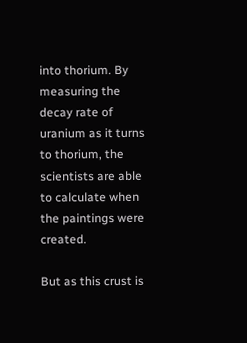into thorium. By measuring the decay rate of uranium as it turns to thorium, the scientists are able to calculate when the paintings were created.

But as this crust is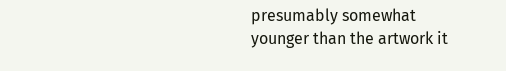presumably somewhat younger than the artwork it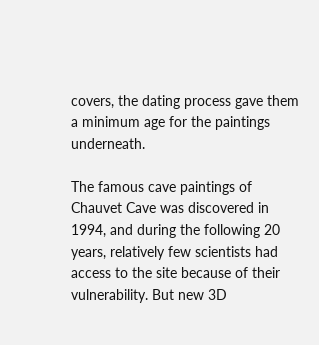covers, the dating process gave them a minimum age for the paintings underneath.

The famous cave paintings of Chauvet Cave was discovered in 1994, and during the following 20 years, relatively few scientists had access to the site because of their vulnerability. But new 3D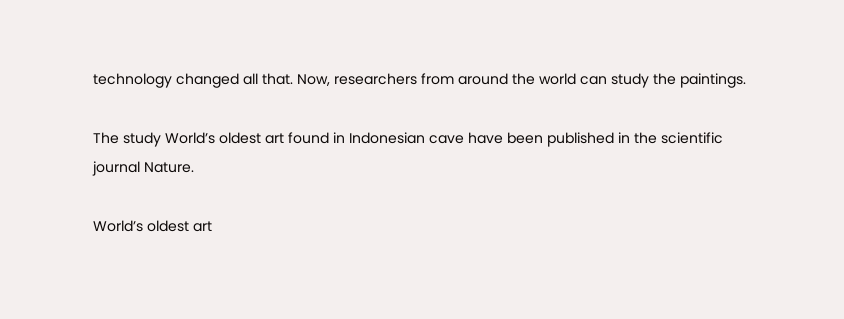technology changed all that. Now, researchers from around the world can study the paintings.

The study World’s oldest art found in Indonesian cave have been published in the scientific journal Nature.

World’s oldest art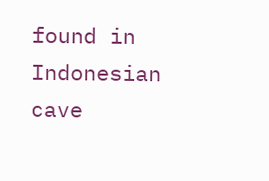found in Indonesian cave